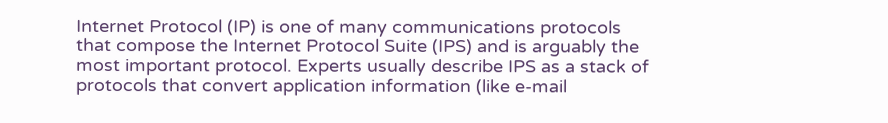Internet Protocol (IP) is one of many communications protocols that compose the Internet Protocol Suite (IPS) and is arguably the most important protocol. Experts usually describe IPS as a stack of protocols that convert application information (like e-mail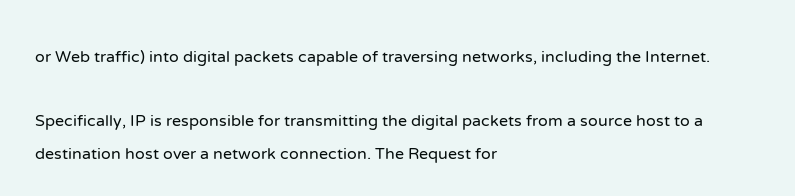or Web traffic) into digital packets capable of traversing networks, including the Internet.

Specifically, IP is responsible for transmitting the digital packets from a source host to a destination host over a network connection. The Request for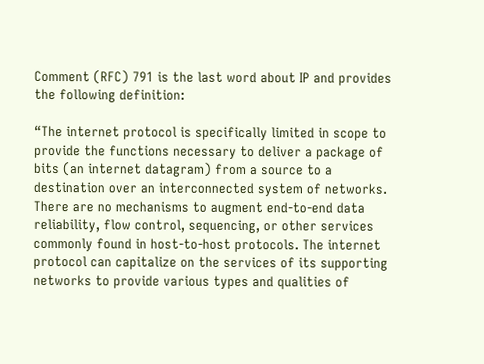Comment (RFC) 791 is the last word about IP and provides the following definition:

“The internet protocol is specifically limited in scope to provide the functions necessary to deliver a package of bits (an internet datagram) from a source to a destination over an interconnected system of networks. There are no mechanisms to augment end-to-end data reliability, flow control, sequencing, or other services commonly found in host-to-host protocols. The internet protocol can capitalize on the services of its supporting networks to provide various types and qualities of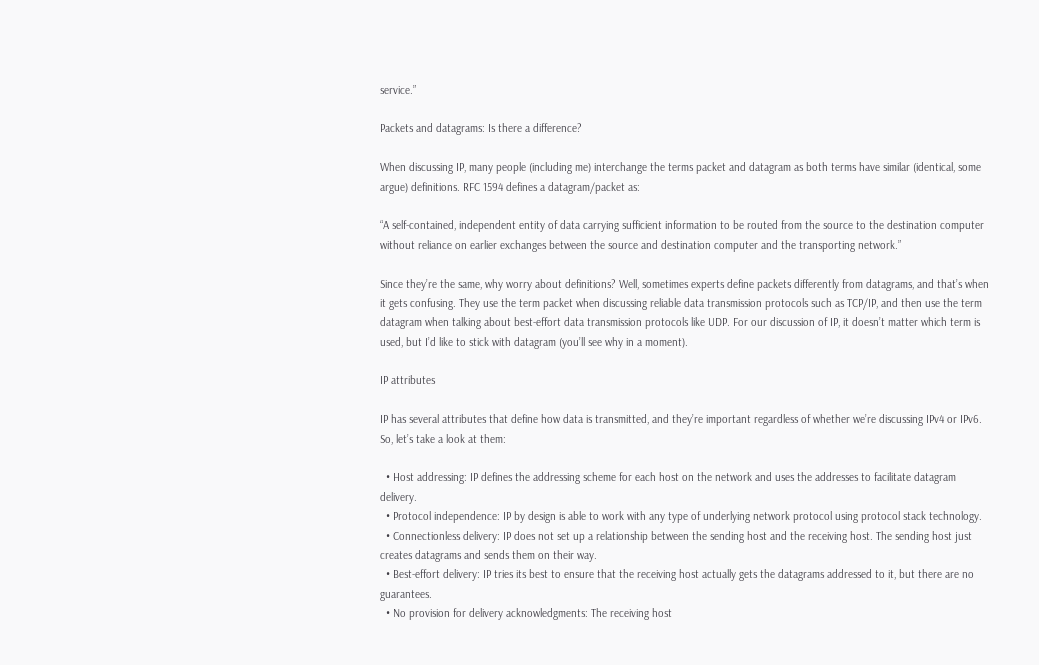service.”

Packets and datagrams: Is there a difference?

When discussing IP, many people (including me) interchange the terms packet and datagram as both terms have similar (identical, some argue) definitions. RFC 1594 defines a datagram/packet as:

“A self-contained, independent entity of data carrying sufficient information to be routed from the source to the destination computer without reliance on earlier exchanges between the source and destination computer and the transporting network.”

Since they’re the same, why worry about definitions? Well, sometimes experts define packets differently from datagrams, and that’s when it gets confusing. They use the term packet when discussing reliable data transmission protocols such as TCP/IP, and then use the term datagram when talking about best-effort data transmission protocols like UDP. For our discussion of IP, it doesn’t matter which term is used, but I’d like to stick with datagram (you’ll see why in a moment).

IP attributes

IP has several attributes that define how data is transmitted, and they’re important regardless of whether we’re discussing IPv4 or IPv6. So, let’s take a look at them:

  • Host addressing: IP defines the addressing scheme for each host on the network and uses the addresses to facilitate datagram delivery.
  • Protocol independence: IP by design is able to work with any type of underlying network protocol using protocol stack technology.
  • Connectionless delivery: IP does not set up a relationship between the sending host and the receiving host. The sending host just creates datagrams and sends them on their way.
  • Best-effort delivery: IP tries its best to ensure that the receiving host actually gets the datagrams addressed to it, but there are no guarantees.
  • No provision for delivery acknowledgments: The receiving host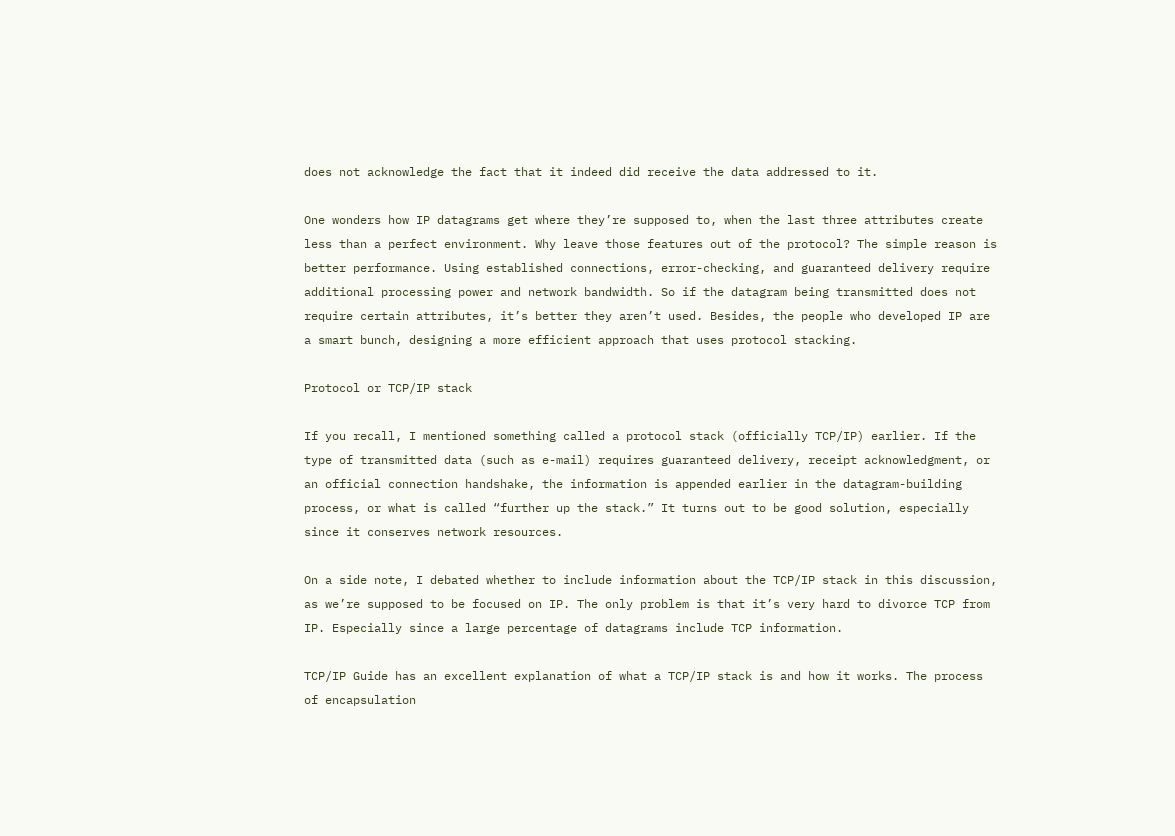does not acknowledge the fact that it indeed did receive the data addressed to it.

One wonders how IP datagrams get where they’re supposed to, when the last three attributes create less than a perfect environment. Why leave those features out of the protocol? The simple reason is better performance. Using established connections, error-checking, and guaranteed delivery require additional processing power and network bandwidth. So if the datagram being transmitted does not require certain attributes, it’s better they aren’t used. Besides, the people who developed IP are a smart bunch, designing a more efficient approach that uses protocol stacking.

Protocol or TCP/IP stack

If you recall, I mentioned something called a protocol stack (officially TCP/IP) earlier. If the type of transmitted data (such as e-mail) requires guaranteed delivery, receipt acknowledgment, or an official connection handshake, the information is appended earlier in the datagram-building process, or what is called “further up the stack.” It turns out to be good solution, especially since it conserves network resources.

On a side note, I debated whether to include information about the TCP/IP stack in this discussion, as we’re supposed to be focused on IP. The only problem is that it’s very hard to divorce TCP from IP. Especially since a large percentage of datagrams include TCP information.

TCP/IP Guide has an excellent explanation of what a TCP/IP stack is and how it works. The process of encapsulation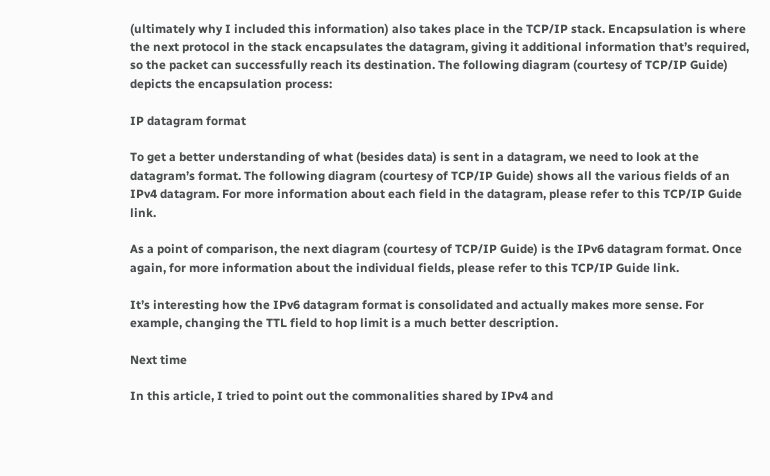(ultimately why I included this information) also takes place in the TCP/IP stack. Encapsulation is where the next protocol in the stack encapsulates the datagram, giving it additional information that’s required, so the packet can successfully reach its destination. The following diagram (courtesy of TCP/IP Guide) depicts the encapsulation process:

IP datagram format

To get a better understanding of what (besides data) is sent in a datagram, we need to look at the datagram’s format. The following diagram (courtesy of TCP/IP Guide) shows all the various fields of an IPv4 datagram. For more information about each field in the datagram, please refer to this TCP/IP Guide link.

As a point of comparison, the next diagram (courtesy of TCP/IP Guide) is the IPv6 datagram format. Once again, for more information about the individual fields, please refer to this TCP/IP Guide link.

It’s interesting how the IPv6 datagram format is consolidated and actually makes more sense. For example, changing the TTL field to hop limit is a much better description.

Next time

In this article, I tried to point out the commonalities shared by IPv4 and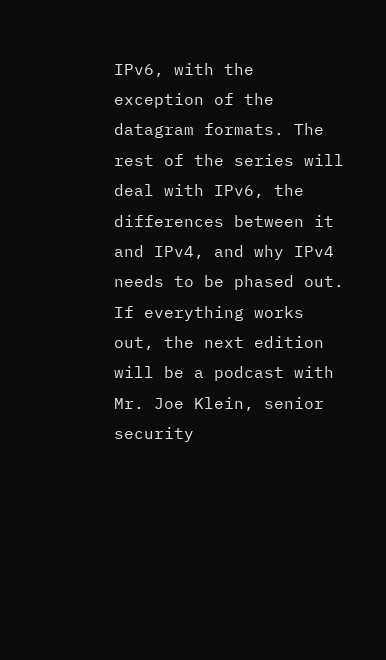IPv6, with the exception of the datagram formats. The rest of the series will deal with IPv6, the differences between it and IPv4, and why IPv4 needs to be phased out. If everything works out, the next edition will be a podcast with Mr. Joe Klein, senior security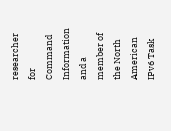researcher for Command Information and a member of the North American IPv6 Task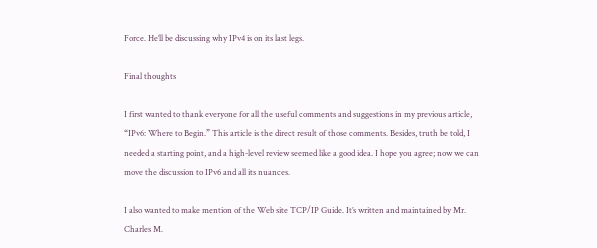Force. He’ll be discussing why IPv4 is on its last legs.

Final thoughts

I first wanted to thank everyone for all the useful comments and suggestions in my previous article, “IPv6: Where to Begin.” This article is the direct result of those comments. Besides, truth be told, I needed a starting point, and a high-level review seemed like a good idea. I hope you agree; now we can move the discussion to IPv6 and all its nuances.

I also wanted to make mention of the Web site TCP/IP Guide. It’s written and maintained by Mr. Charles M.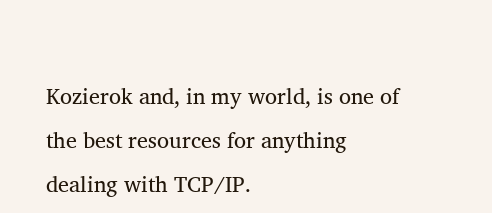Kozierok and, in my world, is one of the best resources for anything dealing with TCP/IP.